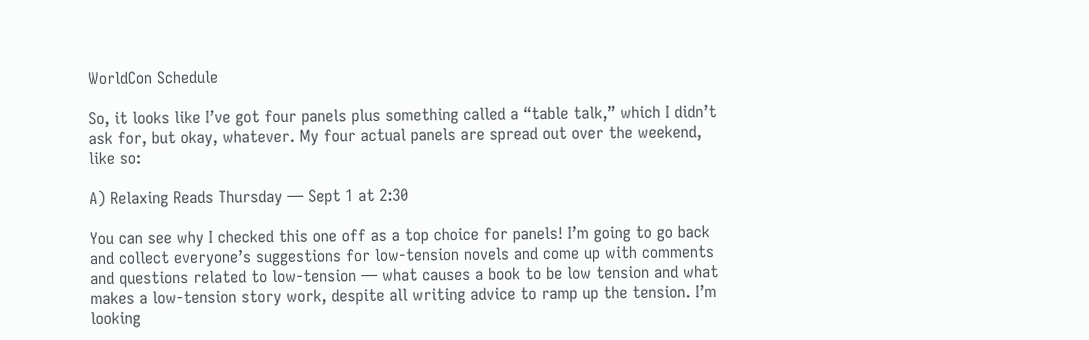WorldCon Schedule

So, it looks like I’ve got four panels plus something called a “table talk,” which I didn’t ask for, but okay, whatever. My four actual panels are spread out over the weekend, like so:

A) Relaxing Reads Thursday — Sept 1 at 2:30

You can see why I checked this one off as a top choice for panels! I’m going to go back and collect everyone’s suggestions for low-tension novels and come up with comments and questions related to low-tension — what causes a book to be low tension and what makes a low-tension story work, despite all writing advice to ramp up the tension. I’m looking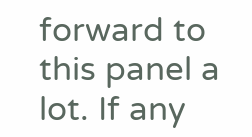forward to this panel a lot. If any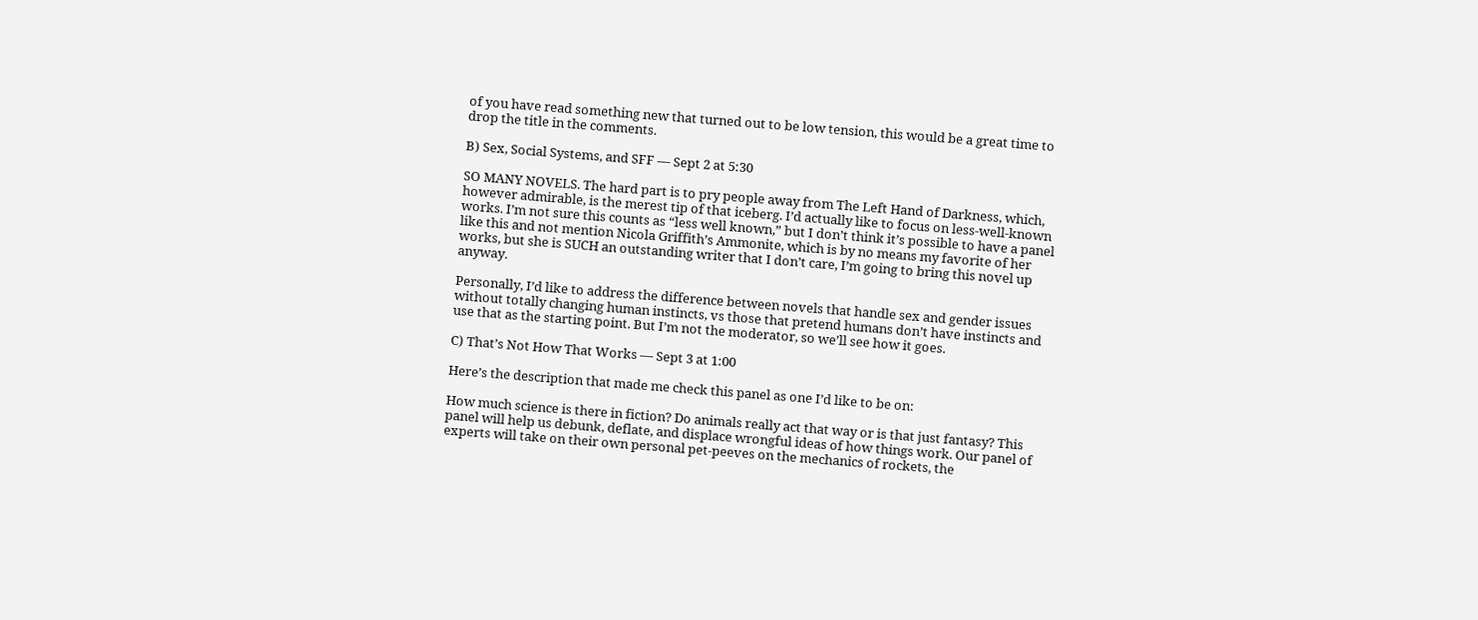of you have read something new that turned out to be low tension, this would be a great time to drop the title in the comments.

B) Sex, Social Systems, and SFF — Sept 2 at 5:30

SO MANY NOVELS. The hard part is to pry people away from The Left Hand of Darkness, which, however admirable, is the merest tip of that iceberg. I’d actually like to focus on less-well-known works. I’m not sure this counts as “less well known,” but I don’t think it’s possible to have a panel like this and not mention Nicola Griffith’s Ammonite, which is by no means my favorite of her works, but she is SUCH an outstanding writer that I don’t care, I’m going to bring this novel up anyway.

Personally, I’d like to address the difference between novels that handle sex and gender issues without totally changing human instincts, vs those that pretend humans don’t have instincts and use that as the starting point. But I’m not the moderator, so we’ll see how it goes.

C) That’s Not How That Works — Sept 3 at 1:00

Here’s the description that made me check this panel as one I’d like to be on:

How much science is there in fiction? Do animals really act that way or is that just fantasy? This panel will help us debunk, deflate, and displace wrongful ideas of how things work. Our panel of experts will take on their own personal pet-peeves on the mechanics of rockets, the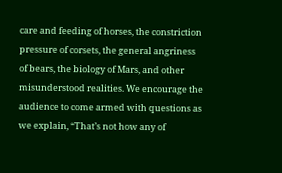care and feeding of horses, the constriction pressure of corsets, the general angriness of bears, the biology of Mars, and other misunderstood realities. We encourage the audience to come armed with questions as we explain, “That’s not how any of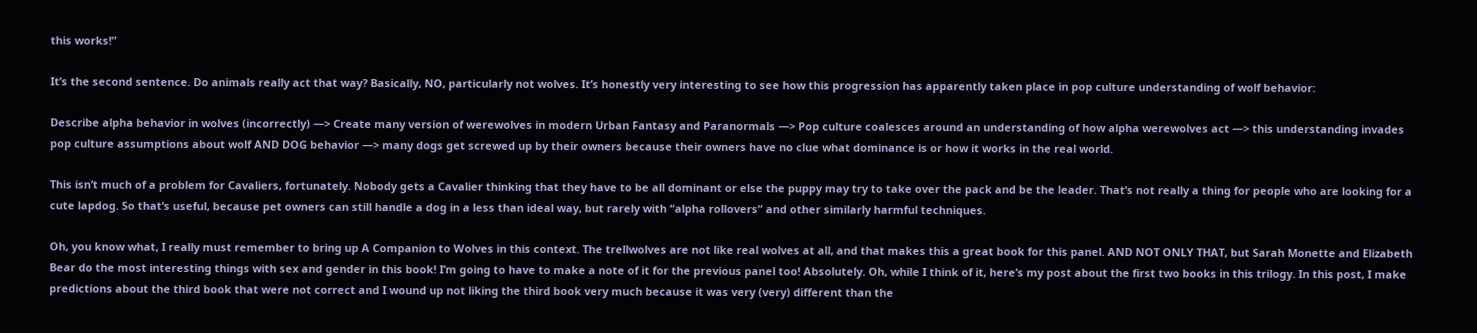this works!”

It’s the second sentence. Do animals really act that way? Basically, NO, particularly not wolves. It’s honestly very interesting to see how this progression has apparently taken place in pop culture understanding of wolf behavior:

Describe alpha behavior in wolves (incorrectly) —> Create many version of werewolves in modern Urban Fantasy and Paranormals —> Pop culture coalesces around an understanding of how alpha werewolves act —> this understanding invades pop culture assumptions about wolf AND DOG behavior —> many dogs get screwed up by their owners because their owners have no clue what dominance is or how it works in the real world.

This isn’t much of a problem for Cavaliers, fortunately. Nobody gets a Cavalier thinking that they have to be all dominant or else the puppy may try to take over the pack and be the leader. That’s not really a thing for people who are looking for a cute lapdog. So that’s useful, because pet owners can still handle a dog in a less than ideal way, but rarely with “alpha rollovers” and other similarly harmful techniques.

Oh, you know what, I really must remember to bring up A Companion to Wolves in this context. The trellwolves are not like real wolves at all, and that makes this a great book for this panel. AND NOT ONLY THAT, but Sarah Monette and Elizabeth Bear do the most interesting things with sex and gender in this book! I’m going to have to make a note of it for the previous panel too! Absolutely. Oh, while I think of it, here’s my post about the first two books in this trilogy. In this post, I make predictions about the third book that were not correct and I wound up not liking the third book very much because it was very (very) different than the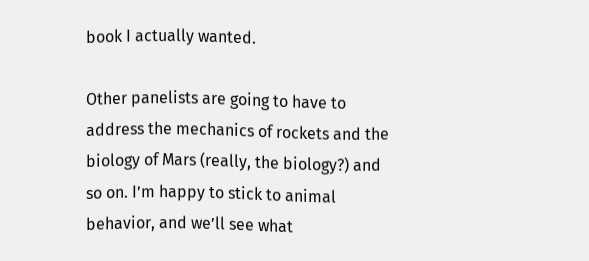book I actually wanted.

Other panelists are going to have to address the mechanics of rockets and the biology of Mars (really, the biology?) and so on. I’m happy to stick to animal behavior, and we’ll see what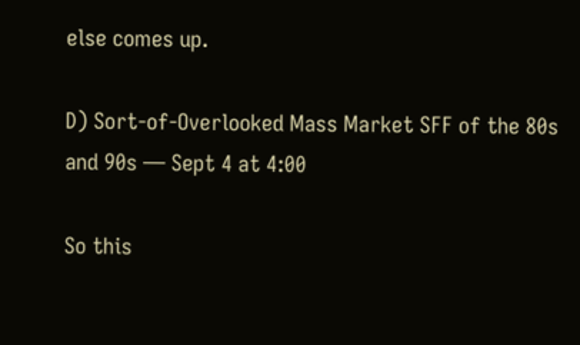else comes up.

D) Sort-of-Overlooked Mass Market SFF of the 80s and 90s — Sept 4 at 4:00

So this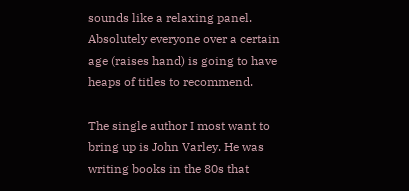sounds like a relaxing panel. Absolutely everyone over a certain age (raises hand) is going to have heaps of titles to recommend.

The single author I most want to bring up is John Varley. He was writing books in the 80s that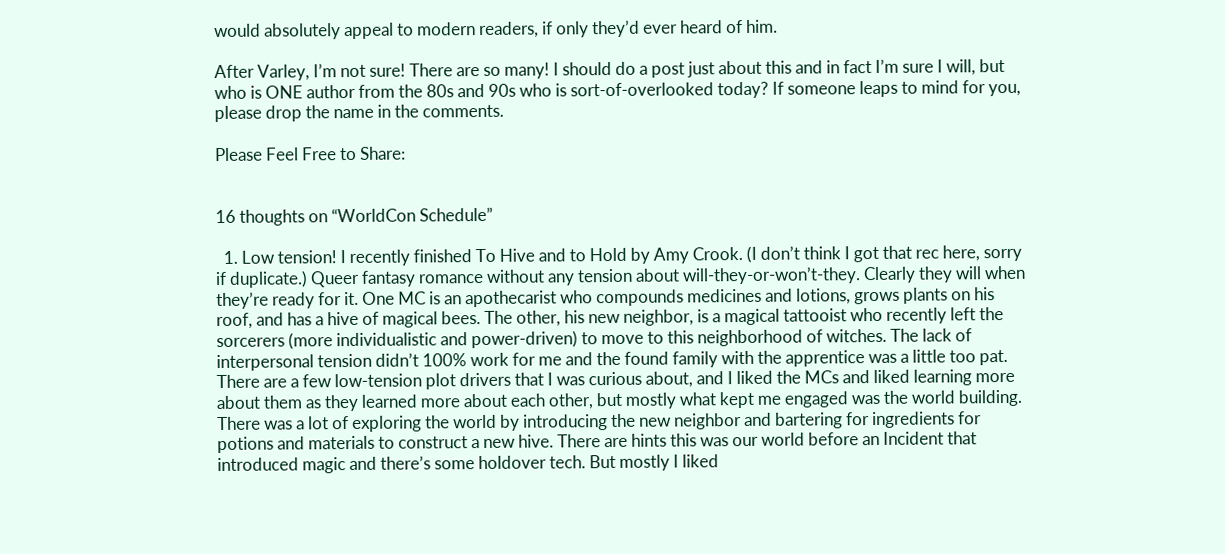would absolutely appeal to modern readers, if only they’d ever heard of him.

After Varley, I’m not sure! There are so many! I should do a post just about this and in fact I’m sure I will, but who is ONE author from the 80s and 90s who is sort-of-overlooked today? If someone leaps to mind for you, please drop the name in the comments.

Please Feel Free to Share:


16 thoughts on “WorldCon Schedule”

  1. Low tension! I recently finished To Hive and to Hold by Amy Crook. (I don’t think I got that rec here, sorry if duplicate.) Queer fantasy romance without any tension about will-they-or-won’t-they. Clearly they will when they’re ready for it. One MC is an apothecarist who compounds medicines and lotions, grows plants on his roof, and has a hive of magical bees. The other, his new neighbor, is a magical tattooist who recently left the sorcerers (more individualistic and power-driven) to move to this neighborhood of witches. The lack of interpersonal tension didn’t 100% work for me and the found family with the apprentice was a little too pat. There are a few low-tension plot drivers that I was curious about, and I liked the MCs and liked learning more about them as they learned more about each other, but mostly what kept me engaged was the world building. There was a lot of exploring the world by introducing the new neighbor and bartering for ingredients for potions and materials to construct a new hive. There are hints this was our world before an Incident that introduced magic and there’s some holdover tech. But mostly I liked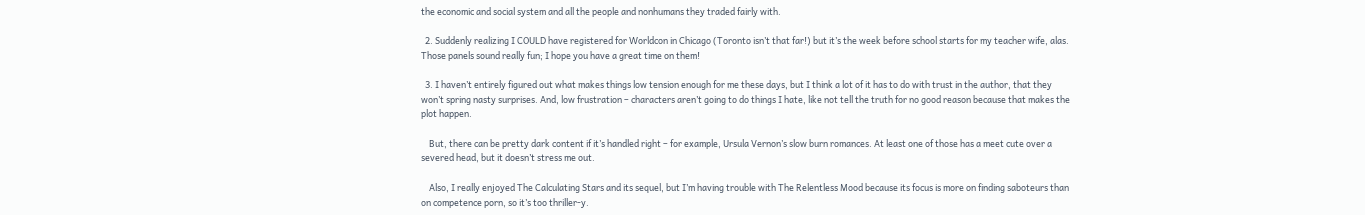the economic and social system and all the people and nonhumans they traded fairly with.

  2. Suddenly realizing I COULD have registered for Worldcon in Chicago (Toronto isn’t that far!) but it’s the week before school starts for my teacher wife, alas. Those panels sound really fun; I hope you have a great time on them!

  3. I haven’t entirely figured out what makes things low tension enough for me these days, but I think a lot of it has to do with trust in the author, that they won’t spring nasty surprises. And, low frustration – characters aren’t going to do things I hate, like not tell the truth for no good reason because that makes the plot happen.

    But, there can be pretty dark content if it’s handled right – for example, Ursula Vernon’s slow burn romances. At least one of those has a meet cute over a severed head, but it doesn’t stress me out.

    Also, I really enjoyed The Calculating Stars and its sequel, but I’m having trouble with The Relentless Mood because its focus is more on finding saboteurs than on competence porn, so it’s too thriller-y.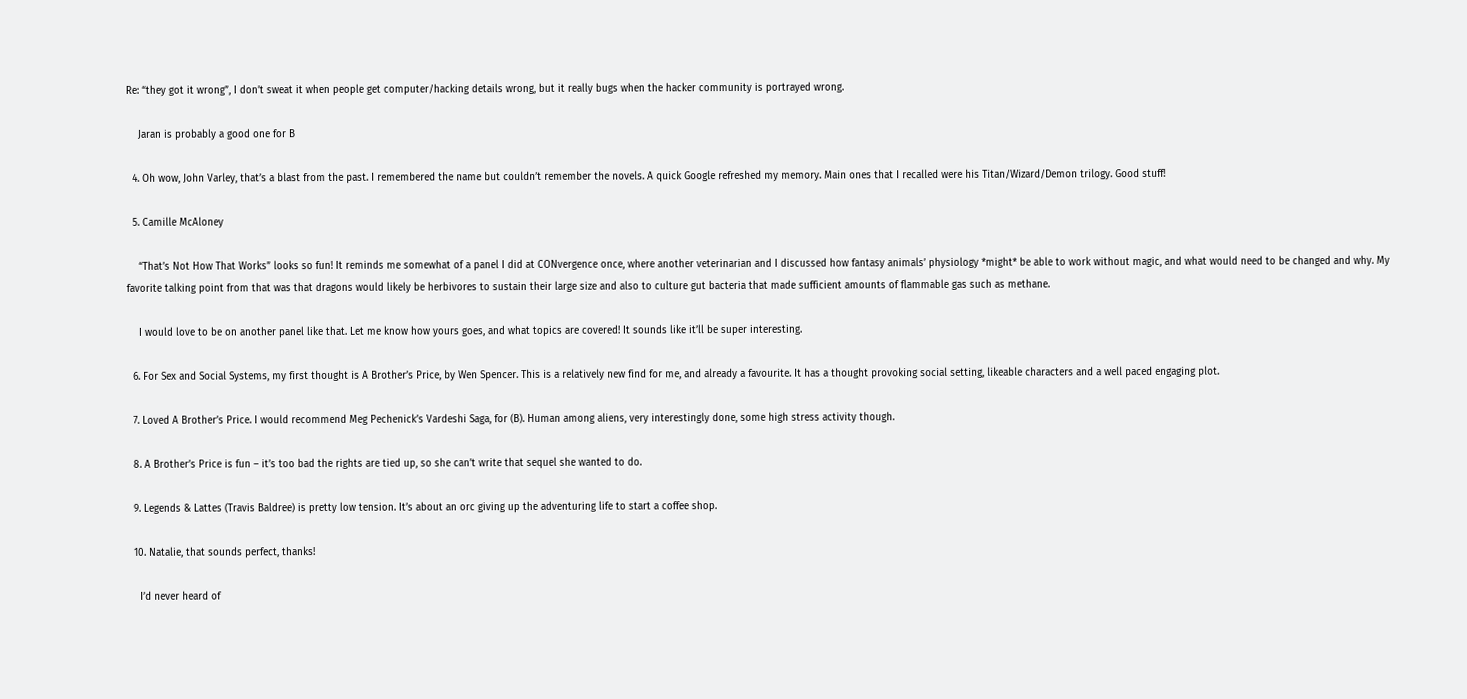Re: “they got it wrong”, I don’t sweat it when people get computer/hacking details wrong, but it really bugs when the hacker community is portrayed wrong.

    Jaran is probably a good one for B

  4. Oh wow, John Varley, that’s a blast from the past. I remembered the name but couldn’t remember the novels. A quick Google refreshed my memory. Main ones that I recalled were his Titan/Wizard/Demon trilogy. Good stuff!

  5. Camille McAloney

    “That’s Not How That Works” looks so fun! It reminds me somewhat of a panel I did at CONvergence once, where another veterinarian and I discussed how fantasy animals’ physiology *might* be able to work without magic, and what would need to be changed and why. My favorite talking point from that was that dragons would likely be herbivores to sustain their large size and also to culture gut bacteria that made sufficient amounts of flammable gas such as methane.

    I would love to be on another panel like that. Let me know how yours goes, and what topics are covered! It sounds like it’ll be super interesting.

  6. For Sex and Social Systems, my first thought is A Brother’s Price, by Wen Spencer. This is a relatively new find for me, and already a favourite. It has a thought provoking social setting, likeable characters and a well paced engaging plot.

  7. Loved A Brother’s Price. I would recommend Meg Pechenick’s Vardeshi Saga, for (B). Human among aliens, very interestingly done, some high stress activity though.

  8. A Brother’s Price is fun – it’s too bad the rights are tied up, so she can’t write that sequel she wanted to do.

  9. Legends & Lattes (Travis Baldree) is pretty low tension. It’s about an orc giving up the adventuring life to start a coffee shop.

  10. Natalie, that sounds perfect, thanks!

    I’d never heard of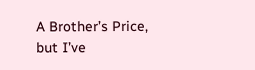A Brother’s Price, but I’ve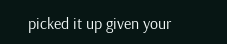picked it up given your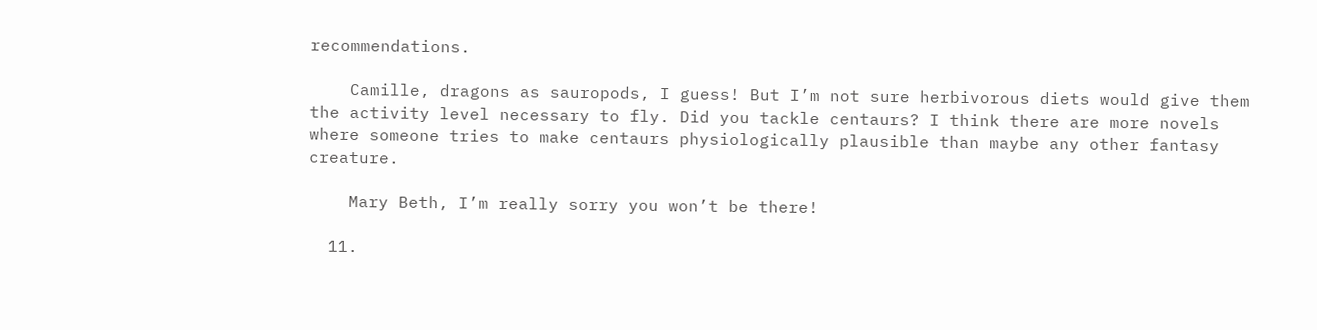recommendations.

    Camille, dragons as sauropods, I guess! But I’m not sure herbivorous diets would give them the activity level necessary to fly. Did you tackle centaurs? I think there are more novels where someone tries to make centaurs physiologically plausible than maybe any other fantasy creature.

    Mary Beth, I’m really sorry you won’t be there!

  11.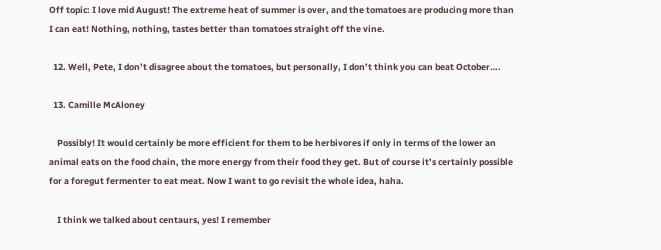Off topic: I love mid August! The extreme heat of summer is over, and the tomatoes are producing more than I can eat! Nothing, nothing, tastes better than tomatoes straight off the vine.

  12. Well, Pete, I don’t disagree about the tomatoes, but personally, I don’t think you can beat October….

  13. Camille McAloney

    Possibly! It would certainly be more efficient for them to be herbivores if only in terms of the lower an animal eats on the food chain, the more energy from their food they get. But of course it’s certainly possible for a foregut fermenter to eat meat. Now I want to go revisit the whole idea, haha.

    I think we talked about centaurs, yes! I remember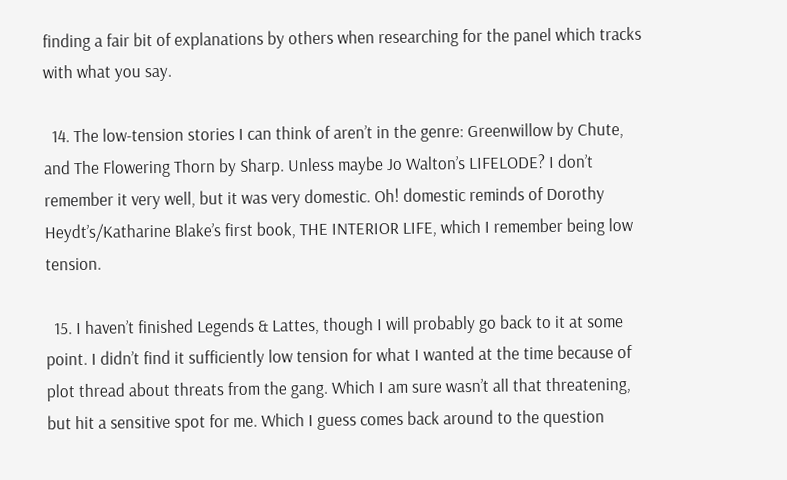finding a fair bit of explanations by others when researching for the panel which tracks with what you say.

  14. The low-tension stories I can think of aren’t in the genre: Greenwillow by Chute, and The Flowering Thorn by Sharp. Unless maybe Jo Walton’s LIFELODE? I don’t remember it very well, but it was very domestic. Oh! domestic reminds of Dorothy Heydt’s/Katharine Blake’s first book, THE INTERIOR LIFE, which I remember being low tension.

  15. I haven’t finished Legends & Lattes, though I will probably go back to it at some point. I didn’t find it sufficiently low tension for what I wanted at the time because of plot thread about threats from the gang. Which I am sure wasn’t all that threatening, but hit a sensitive spot for me. Which I guess comes back around to the question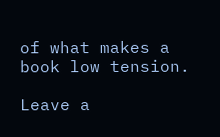of what makes a book low tension.

Leave a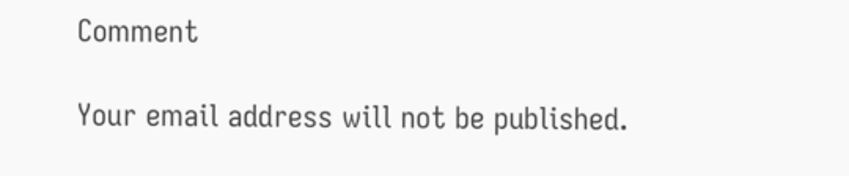Comment

Your email address will not be published.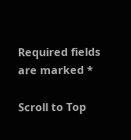Required fields are marked *

Scroll to Top